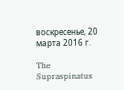воскресенье, 20 марта 2016 г.

The Supraspinatus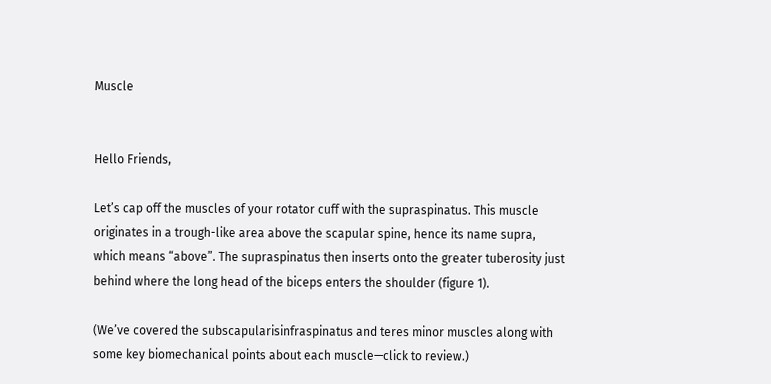Muscle


Hello Friends,

Let’s cap off the muscles of your rotator cuff with the supraspinatus. This muscle originates in a trough-like area above the scapular spine, hence its name supra, which means “above”. The supraspinatus then inserts onto the greater tuberosity just behind where the long head of the biceps enters the shoulder (figure 1).

(We’ve covered the subscapularisinfraspinatus and teres minor muscles along with some key biomechanical points about each muscle—click to review.)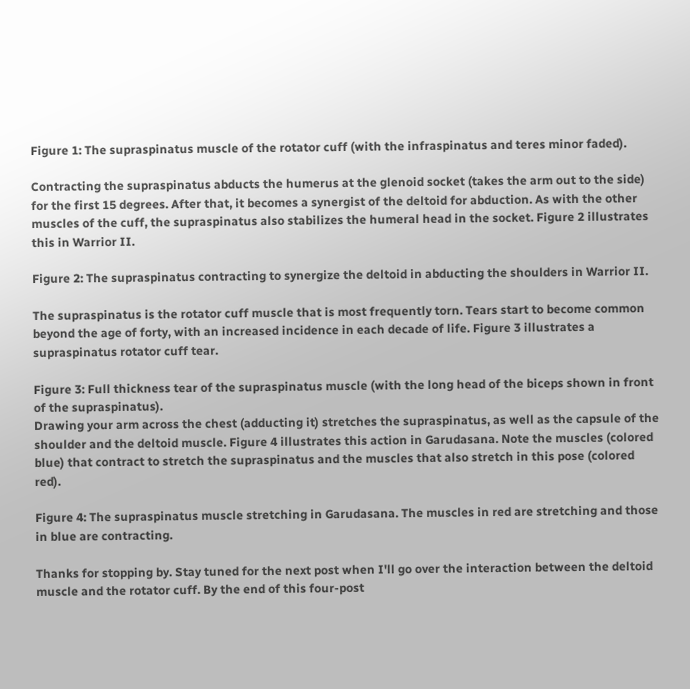Figure 1: The supraspinatus muscle of the rotator cuff (with the infraspinatus and teres minor faded).

Contracting the supraspinatus abducts the humerus at the glenoid socket (takes the arm out to the side) for the first 15 degrees. After that, it becomes a synergist of the deltoid for abduction. As with the other muscles of the cuff, the supraspinatus also stabilizes the humeral head in the socket. Figure 2 illustrates this in Warrior II.

Figure 2: The supraspinatus contracting to synergize the deltoid in abducting the shoulders in Warrior II.

The supraspinatus is the rotator cuff muscle that is most frequently torn. Tears start to become common beyond the age of forty, with an increased incidence in each decade of life. Figure 3 illustrates a supraspinatus rotator cuff tear.

Figure 3: Full thickness tear of the supraspinatus muscle (with the long head of the biceps shown in front of the supraspinatus).
Drawing your arm across the chest (adducting it) stretches the supraspinatus, as well as the capsule of the shoulder and the deltoid muscle. Figure 4 illustrates this action in Garudasana. Note the muscles (colored blue) that contract to stretch the supraspinatus and the muscles that also stretch in this pose (colored red).

Figure 4: The supraspinatus muscle stretching in Garudasana. The muscles in red are stretching and those in blue are contracting.

Thanks for stopping by. Stay tuned for the next post when I'll go over the interaction between the deltoid muscle and the rotator cuff. By the end of this four-post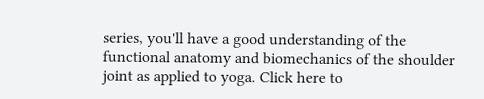series, you'll have a good understanding of the functional anatomy and biomechanics of the shoulder joint as applied to yoga. Click here to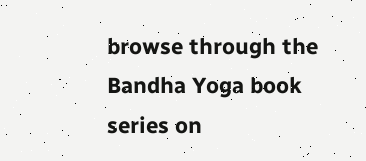browse through the Bandha Yoga book series on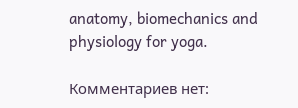anatomy, biomechanics and physiology for yoga.

Комментариев нет: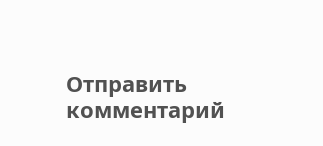Отправить комментарий